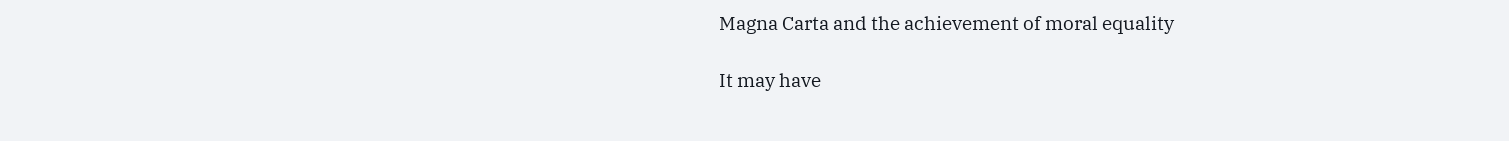Magna Carta and the achievement of moral equality

It may have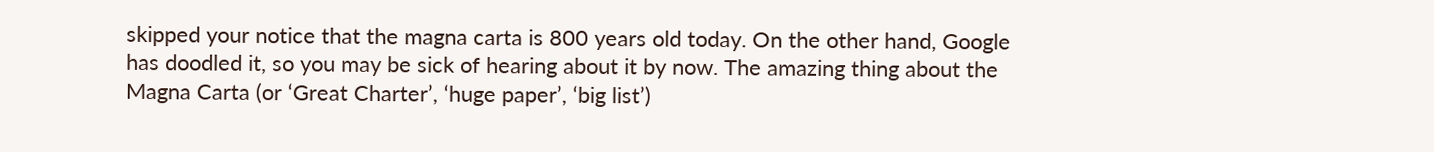skipped your notice that the magna carta is 800 years old today. On the other hand, Google has doodled it, so you may be sick of hearing about it by now. The amazing thing about the Magna Carta (or ‘Great Charter’, ‘huge paper’, ‘big list’)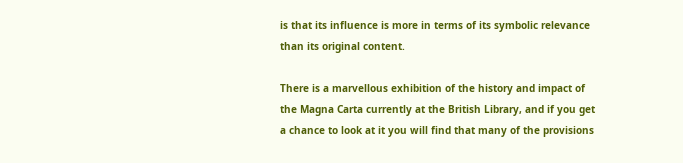is that its influence is more in terms of its symbolic relevance than its original content.

There is a marvellous exhibition of the history and impact of the Magna Carta currently at the British Library, and if you get a chance to look at it you will find that many of the provisions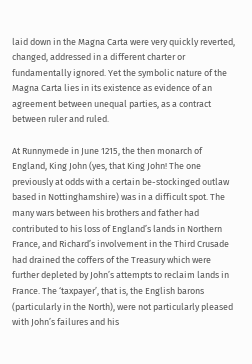laid down in the Magna Carta were very quickly reverted, changed, addressed in a different charter or fundamentally ignored. Yet the symbolic nature of the Magna Carta lies in its existence as evidence of an agreement between unequal parties, as a contract between ruler and ruled.

At Runnymede in June 1215, the then monarch of England, King John (yes, that King John! The one previously at odds with a certain be-stockinged outlaw based in Nottinghamshire) was in a difficult spot. The many wars between his brothers and father had contributed to his loss of England’s lands in Northern France, and Richard’s involvement in the Third Crusade had drained the coffers of the Treasury which were further depleted by John’s attempts to reclaim lands in France. The ‘taxpayer’, that is, the English barons (particularly in the North), were not particularly pleased with John’s failures and his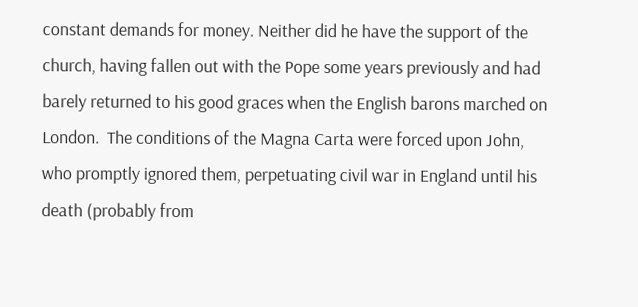constant demands for money. Neither did he have the support of the church, having fallen out with the Pope some years previously and had barely returned to his good graces when the English barons marched on London.  The conditions of the Magna Carta were forced upon John, who promptly ignored them, perpetuating civil war in England until his death (probably from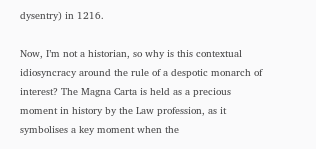dysentry) in 1216.

Now, I’m not a historian, so why is this contextual idiosyncracy around the rule of a despotic monarch of interest? The Magna Carta is held as a precious moment in history by the Law profession, as it symbolises a key moment when the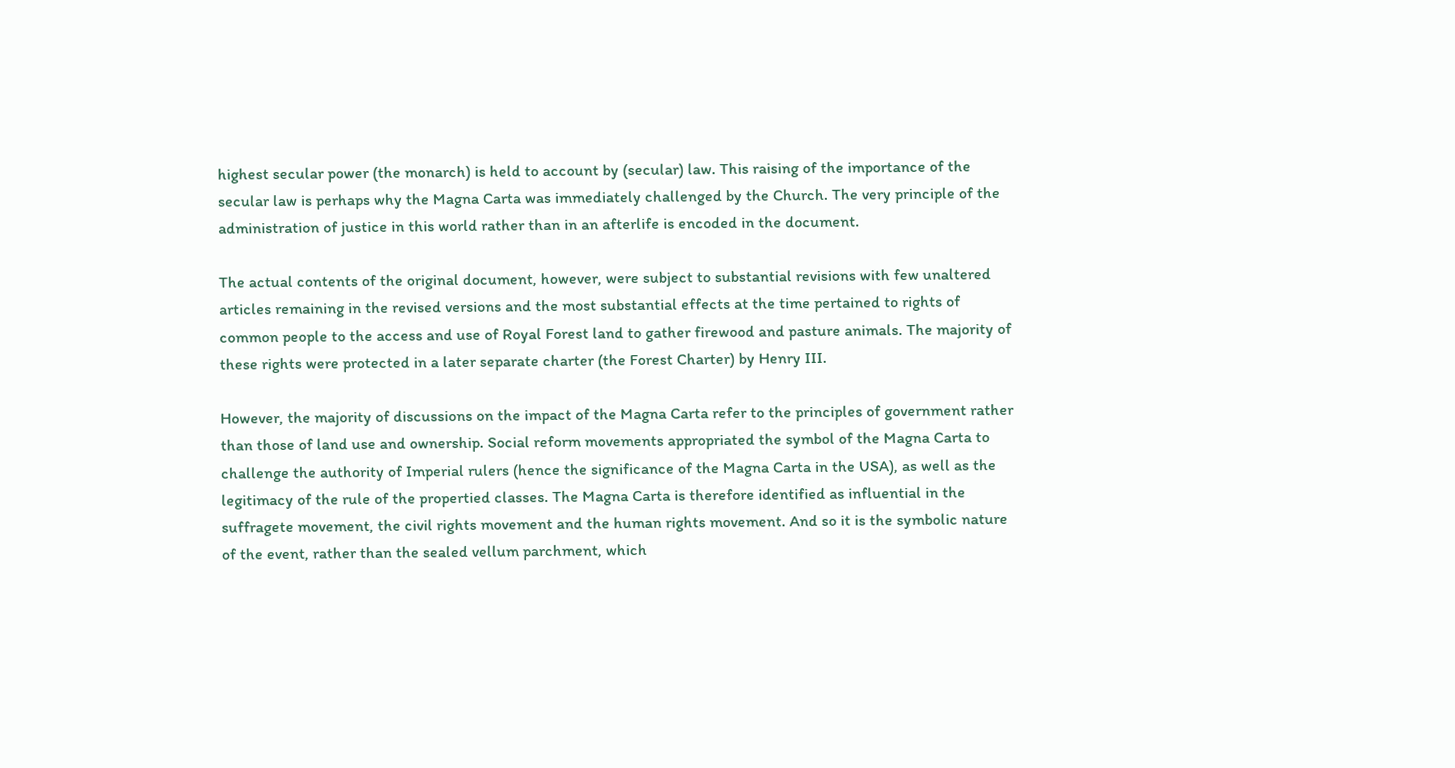highest secular power (the monarch) is held to account by (secular) law. This raising of the importance of the secular law is perhaps why the Magna Carta was immediately challenged by the Church. The very principle of the administration of justice in this world rather than in an afterlife is encoded in the document.

The actual contents of the original document, however, were subject to substantial revisions with few unaltered articles remaining in the revised versions and the most substantial effects at the time pertained to rights of common people to the access and use of Royal Forest land to gather firewood and pasture animals. The majority of these rights were protected in a later separate charter (the Forest Charter) by Henry III.

However, the majority of discussions on the impact of the Magna Carta refer to the principles of government rather than those of land use and ownership. Social reform movements appropriated the symbol of the Magna Carta to challenge the authority of Imperial rulers (hence the significance of the Magna Carta in the USA), as well as the legitimacy of the rule of the propertied classes. The Magna Carta is therefore identified as influential in the suffragete movement, the civil rights movement and the human rights movement. And so it is the symbolic nature of the event, rather than the sealed vellum parchment, which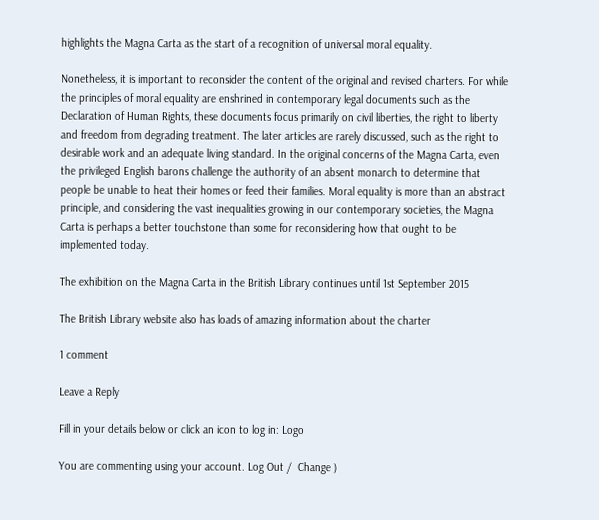highlights the Magna Carta as the start of a recognition of universal moral equality.

Nonetheless, it is important to reconsider the content of the original and revised charters. For while the principles of moral equality are enshrined in contemporary legal documents such as the Declaration of Human Rights, these documents focus primarily on civil liberties, the right to liberty and freedom from degrading treatment. The later articles are rarely discussed, such as the right to desirable work and an adequate living standard. In the original concerns of the Magna Carta, even the privileged English barons challenge the authority of an absent monarch to determine that people be unable to heat their homes or feed their families. Moral equality is more than an abstract principle, and considering the vast inequalities growing in our contemporary societies, the Magna Carta is perhaps a better touchstone than some for reconsidering how that ought to be implemented today.

The exhibition on the Magna Carta in the British Library continues until 1st September 2015

The British Library website also has loads of amazing information about the charter

1 comment

Leave a Reply

Fill in your details below or click an icon to log in: Logo

You are commenting using your account. Log Out /  Change )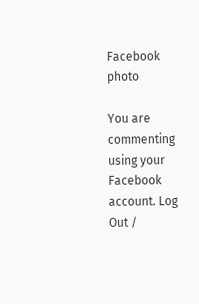Facebook photo

You are commenting using your Facebook account. Log Out /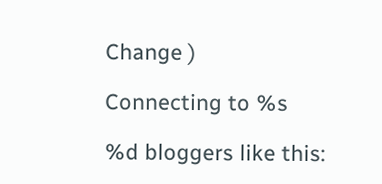Change )

Connecting to %s

%d bloggers like this: